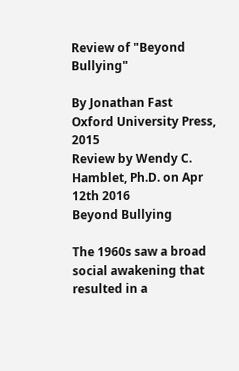Review of "Beyond Bullying"

By Jonathan Fast
Oxford University Press, 2015
Review by Wendy C. Hamblet, Ph.D. on Apr 12th 2016
Beyond Bullying

The 1960s saw a broad social awakening that resulted in a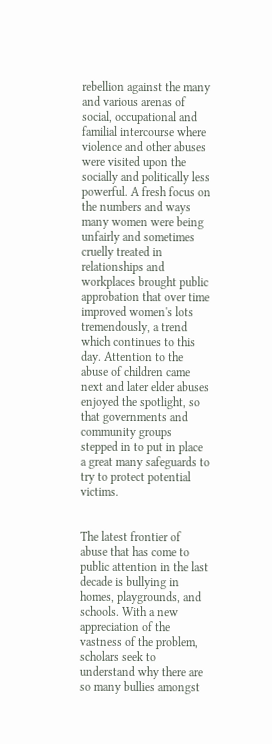rebellion against the many and various arenas of social, occupational and familial intercourse where violence and other abuses were visited upon the socially and politically less powerful. A fresh focus on the numbers and ways many women were being unfairly and sometimes cruelly treated in relationships and workplaces brought public approbation that over time improved women's lots tremendously, a trend which continues to this day. Attention to the abuse of children came next and later elder abuses enjoyed the spotlight, so that governments and community groups stepped in to put in place a great many safeguards to try to protect potential victims.


The latest frontier of abuse that has come to public attention in the last decade is bullying in homes, playgrounds, and schools. With a new appreciation of the vastness of the problem, scholars seek to understand why there are so many bullies amongst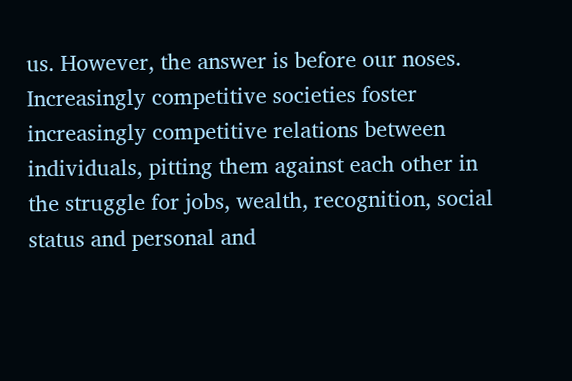us. However, the answer is before our noses. Increasingly competitive societies foster increasingly competitive relations between individuals, pitting them against each other in the struggle for jobs, wealth, recognition, social status and personal and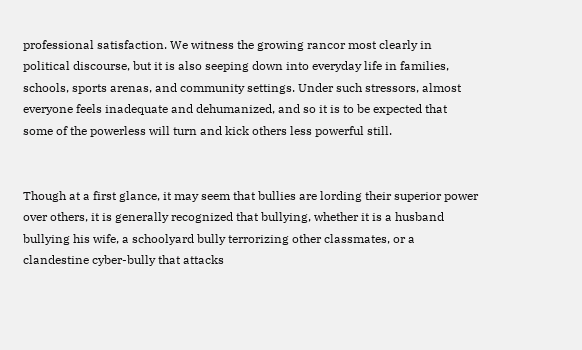professional satisfaction. We witness the growing rancor most clearly in political discourse, but it is also seeping down into everyday life in families, schools, sports arenas, and community settings. Under such stressors, almost everyone feels inadequate and dehumanized, and so it is to be expected that some of the powerless will turn and kick others less powerful still.


Though at a first glance, it may seem that bullies are lording their superior power over others, it is generally recognized that bullying, whether it is a husband bullying his wife, a schoolyard bully terrorizing other classmates, or a clandestine cyber-bully that attacks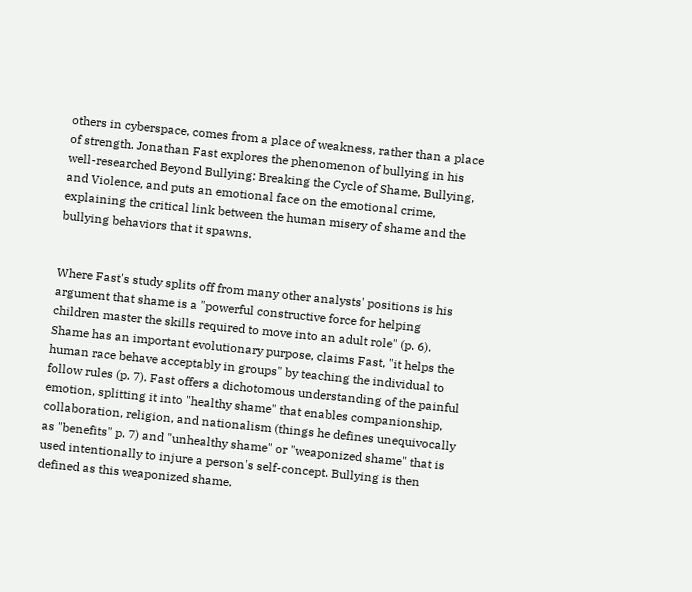others in cyberspace, comes from a place of weakness, rather than a place of strength. Jonathan Fast explores the phenomenon of bullying in his well-researched Beyond Bullying: Breaking the Cycle of Shame, Bullying, and Violence, and puts an emotional face on the emotional crime, explaining the critical link between the human misery of shame and the bullying behaviors that it spawns.


Where Fast's study splits off from many other analysts' positions is his argument that shame is a "powerful constructive force for helping children master the skills required to move into an adult role" (p. 6). Shame has an important evolutionary purpose, claims Fast, "it helps the human race behave acceptably in groups" by teaching the individual to follow rules (p. 7). Fast offers a dichotomous understanding of the painful emotion, splitting it into "healthy shame" that enables companionship, collaboration, religion, and nationalism (things he defines unequivocally as "benefits" p. 7) and "unhealthy shame" or "weaponized shame" that is used intentionally to injure a person's self-concept. Bullying is then defined as this weaponized shame.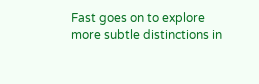Fast goes on to explore more subtle distinctions in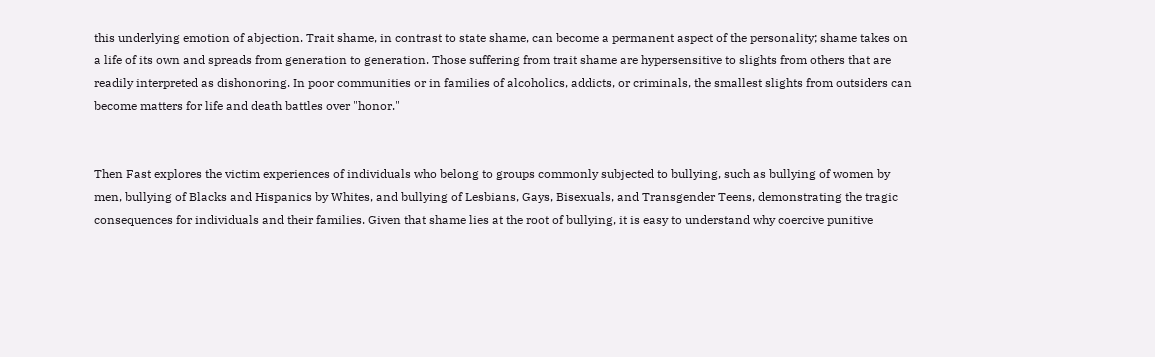this underlying emotion of abjection. Trait shame, in contrast to state shame, can become a permanent aspect of the personality; shame takes on a life of its own and spreads from generation to generation. Those suffering from trait shame are hypersensitive to slights from others that are readily interpreted as dishonoring. In poor communities or in families of alcoholics, addicts, or criminals, the smallest slights from outsiders can become matters for life and death battles over "honor."


Then Fast explores the victim experiences of individuals who belong to groups commonly subjected to bullying, such as bullying of women by men, bullying of Blacks and Hispanics by Whites, and bullying of Lesbians, Gays, Bisexuals, and Transgender Teens, demonstrating the tragic consequences for individuals and their families. Given that shame lies at the root of bullying, it is easy to understand why coercive punitive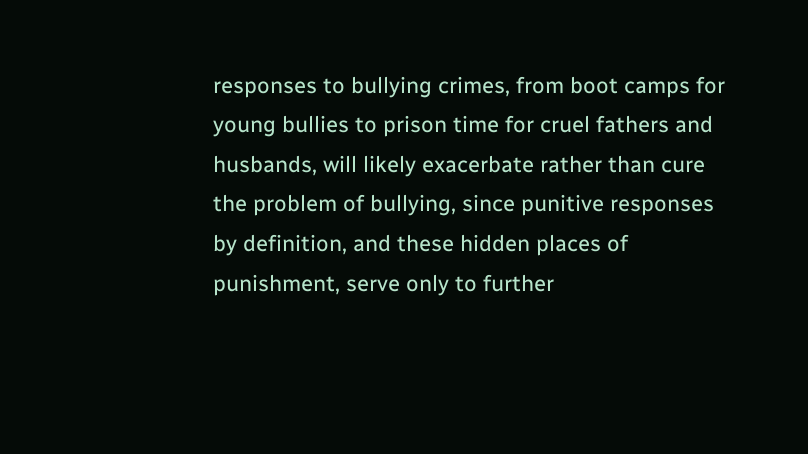responses to bullying crimes, from boot camps for young bullies to prison time for cruel fathers and husbands, will likely exacerbate rather than cure the problem of bullying, since punitive responses by definition, and these hidden places of punishment, serve only to further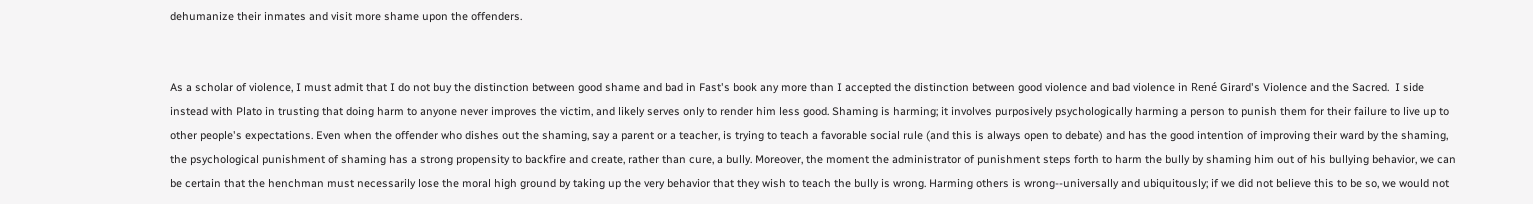dehumanize their inmates and visit more shame upon the offenders.


As a scholar of violence, I must admit that I do not buy the distinction between good shame and bad in Fast's book any more than I accepted the distinction between good violence and bad violence in René Girard's Violence and the Sacred.  I side instead with Plato in trusting that doing harm to anyone never improves the victim, and likely serves only to render him less good. Shaming is harming; it involves purposively psychologically harming a person to punish them for their failure to live up to other people's expectations. Even when the offender who dishes out the shaming, say a parent or a teacher, is trying to teach a favorable social rule (and this is always open to debate) and has the good intention of improving their ward by the shaming, the psychological punishment of shaming has a strong propensity to backfire and create, rather than cure, a bully. Moreover, the moment the administrator of punishment steps forth to harm the bully by shaming him out of his bullying behavior, we can be certain that the henchman must necessarily lose the moral high ground by taking up the very behavior that they wish to teach the bully is wrong. Harming others is wrong--universally and ubiquitously; if we did not believe this to be so, we would not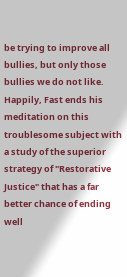be trying to improve all bullies, but only those bullies we do not like. Happily, Fast ends his meditation on this troublesome subject with a study of the superior strategy of "Restorative Justice" that has a far better chance of ending well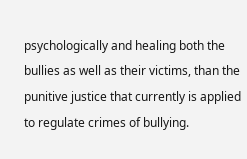psychologically and healing both the bullies as well as their victims, than the punitive justice that currently is applied to regulate crimes of bullying.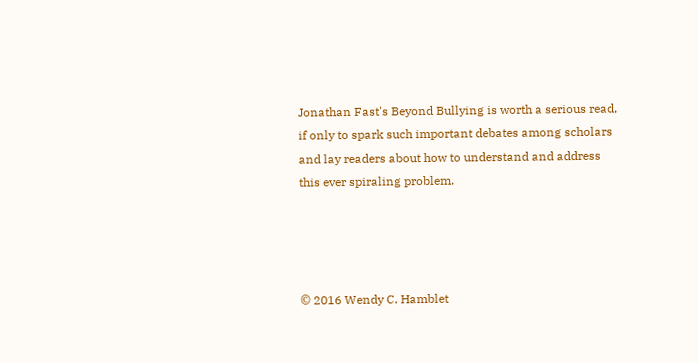Jonathan Fast's Beyond Bullying is worth a serious read, if only to spark such important debates among scholars and lay readers about how to understand and address this ever spiraling problem.




© 2016 Wendy C. Hamblet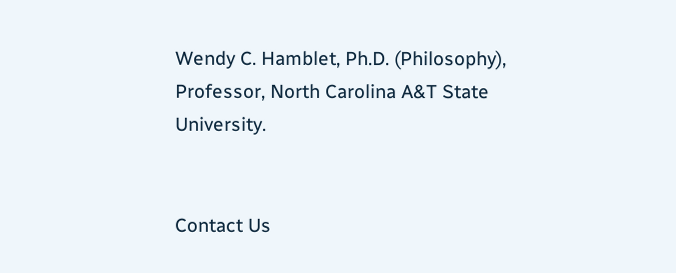Wendy C. Hamblet, Ph.D. (Philosophy), Professor, North Carolina A&T State University.


Contact Us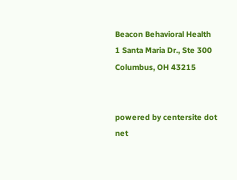Beacon Behavioral Health
1 Santa Maria Dr., Ste 300
Columbus, OH 43215


powered by centersite dot net